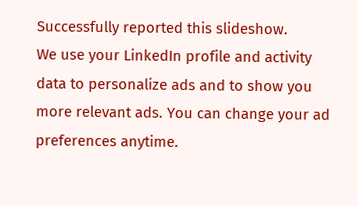Successfully reported this slideshow.
We use your LinkedIn profile and activity data to personalize ads and to show you more relevant ads. You can change your ad preferences anytime.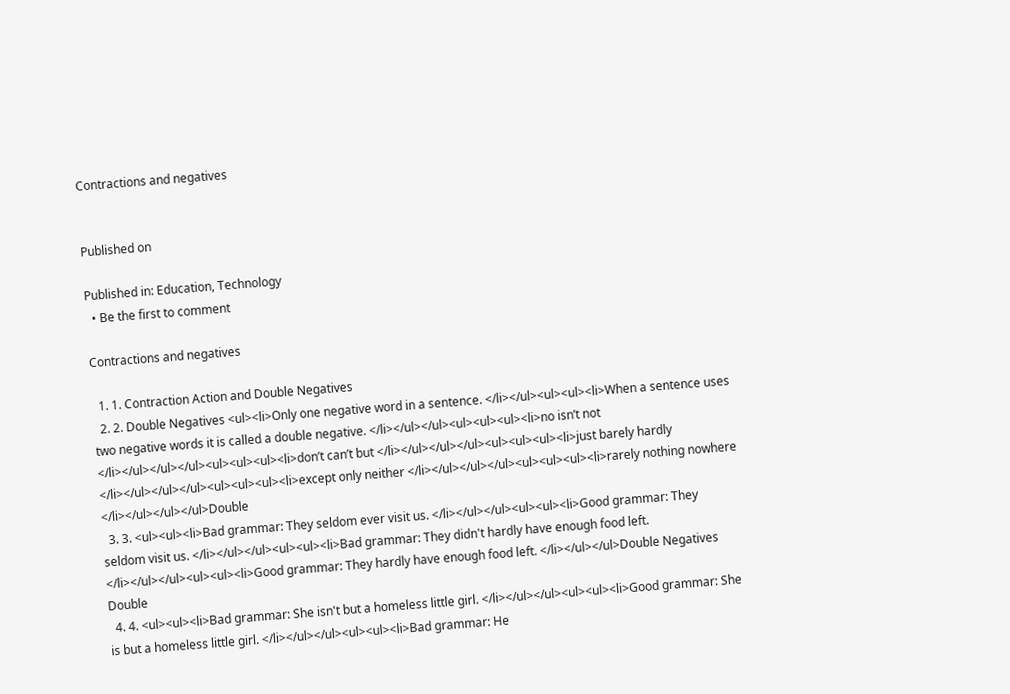Contractions and negatives


Published on

Published in: Education, Technology
  • Be the first to comment

Contractions and negatives

  1. 1. Contraction Action and Double Negatives
  2. 2. Double Negatives <ul><li>Only one negative word in a sentence. </li></ul><ul><ul><li>When a sentence uses two negative words it is called a double negative. </li></ul></ul><ul><ul><ul><li>no isn’t not </li></ul></ul></ul><ul><ul><ul><li>don’t can’t but </li></ul></ul></ul><ul><ul><ul><li>just barely hardly </li></ul></ul></ul><ul><ul><ul><li>except only neither </li></ul></ul></ul><ul><ul><ul><li>rarely nothing nowhere </li></ul></ul></ul>Double
  3. 3. <ul><ul><li>Bad grammar: They seldom ever visit us. </li></ul></ul><ul><ul><li>Good grammar: They seldom visit us. </li></ul></ul><ul><ul><li>Bad grammar: They didn't hardly have enough food left. </li></ul></ul><ul><ul><li>Good grammar: They hardly have enough food left. </li></ul></ul>Double Negatives Double
  4. 4. <ul><ul><li>Bad grammar: She isn't but a homeless little girl. </li></ul></ul><ul><ul><li>Good grammar: She is but a homeless little girl. </li></ul></ul><ul><ul><li>Bad grammar: He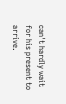can't hardly wait for his present to arrive.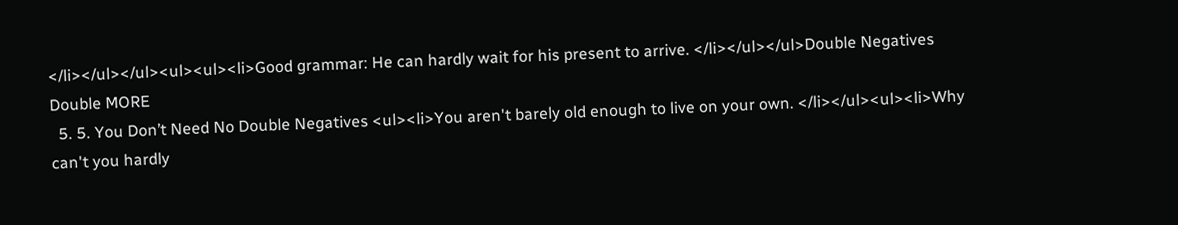</li></ul></ul><ul><ul><li>Good grammar: He can hardly wait for his present to arrive. </li></ul></ul>Double Negatives Double MORE
  5. 5. You Don’t Need No Double Negatives <ul><li>You aren't barely old enough to live on your own. </li></ul><ul><li>Why can't you hardly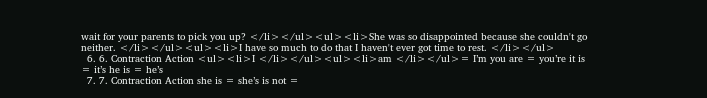wait for your parents to pick you up? </li></ul><ul><li>She was so disappointed because she couldn't go neither. </li></ul><ul><li>I have so much to do that I haven't ever got time to rest. </li></ul>
  6. 6. Contraction Action <ul><li>I </li></ul><ul><li>am </li></ul>= I’m you are = you’re it is = it’s he is = he’s
  7. 7. Contraction Action she is = she’s is not =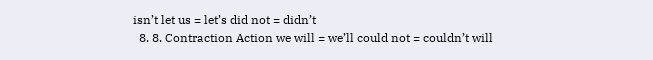isn’t let us = let’s did not = didn’t
  8. 8. Contraction Action we will = we’ll could not = couldn’t will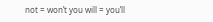not = won’t you will = you’ll